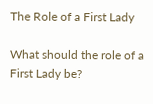The Role of a First Lady

What should the role of a First Lady be?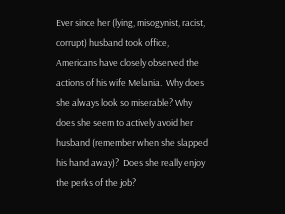Ever since her (lying, misogynist, racist, corrupt) husband took office, Americans have closely observed the actions of his wife Melania.  Why does she always look so miserable? Why does she seem to actively avoid her husband (remember when she slapped his hand away)?  Does she really enjoy the perks of the job?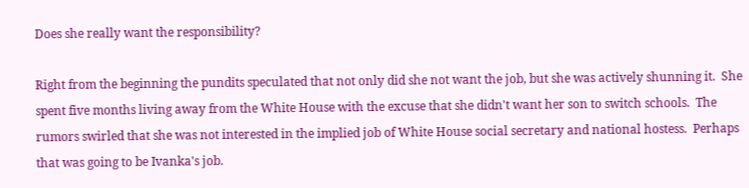Does she really want the responsibility?

Right from the beginning the pundits speculated that not only did she not want the job, but she was actively shunning it.  She spent five months living away from the White House with the excuse that she didn't want her son to switch schools.  The rumors swirled that she was not interested in the implied job of White House social secretary and national hostess.  Perhaps that was going to be Ivanka's job.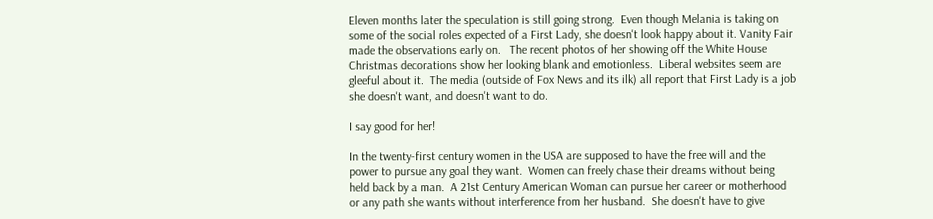Eleven months later the speculation is still going strong.  Even though Melania is taking on some of the social roles expected of a First Lady, she doesn't look happy about it. Vanity Fair made the observations early on.   The recent photos of her showing off the White House Christmas decorations show her looking blank and emotionless.  Liberal websites seem are gleeful about it.  The media (outside of Fox News and its ilk) all report that First Lady is a job she doesn't want, and doesn't want to do.

I say good for her!

In the twenty-first century women in the USA are supposed to have the free will and the power to pursue any goal they want.  Women can freely chase their dreams without being held back by a man.  A 21st Century American Woman can pursue her career or motherhood or any path she wants without interference from her husband.  She doesn't have to give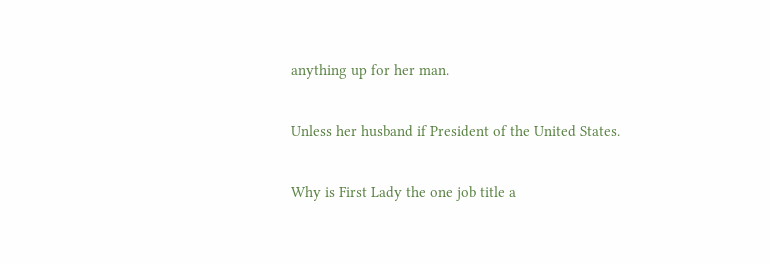anything up for her man.

Unless her husband if President of the United States.

Why is First Lady the one job title a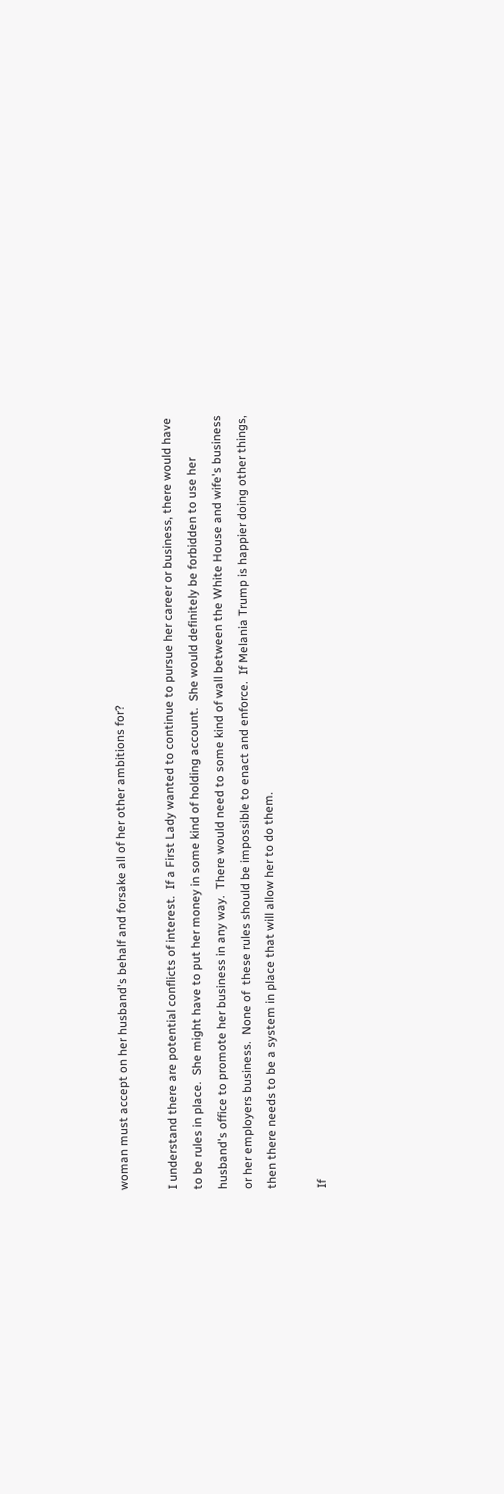woman must accept on her husband's behalf and forsake all of her other ambitions for?

I understand there are potential conflicts of interest.  If a First Lady wanted to continue to pursue her career or business, there would have to be rules in place.  She might have to put her money in some kind of holding account.  She would definitely be forbidden to use her husband's office to promote her business in any way.  There would need to some kind of wall between the White House and wife's business or her employers business.  None of  these rules should be impossible to enact and enforce.  If Melania Trump is happier doing other things, then there needs to be a system in place that will allow her to do them.

If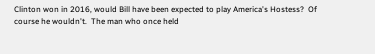Clinton won in 2016, would Bill have been expected to play America's Hostess?  Of course he wouldn't.  The man who once held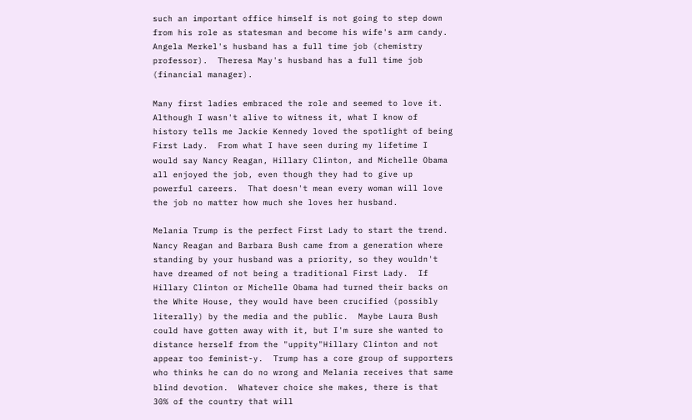such an important office himself is not going to step down from his role as statesman and become his wife's arm candy.  Angela Merkel's husband has a full time job (chemistry professor).  Theresa May's husband has a full time job (financial manager).

Many first ladies embraced the role and seemed to love it.  Although I wasn't alive to witness it, what I know of history tells me Jackie Kennedy loved the spotlight of being First Lady.  From what I have seen during my lifetime I would say Nancy Reagan, Hillary Clinton, and Michelle Obama all enjoyed the job, even though they had to give up powerful careers.  That doesn't mean every woman will love the job no matter how much she loves her husband.

Melania Trump is the perfect First Lady to start the trend.  Nancy Reagan and Barbara Bush came from a generation where standing by your husband was a priority, so they wouldn't have dreamed of not being a traditional First Lady.  If Hillary Clinton or Michelle Obama had turned their backs on the White House, they would have been crucified (possibly literally) by the media and the public.  Maybe Laura Bush could have gotten away with it, but I'm sure she wanted to distance herself from the "uppity"Hillary Clinton and not appear too feminist-y.  Trump has a core group of supporters who thinks he can do no wrong and Melania receives that same blind devotion.  Whatever choice she makes, there is that 30% of the country that will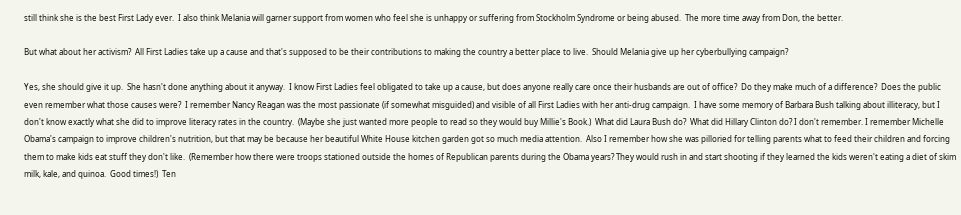still think she is the best First Lady ever.  I also think Melania will garner support from women who feel she is unhappy or suffering from Stockholm Syndrome or being abused.  The more time away from Don, the better.

But what about her activism?  All First Ladies take up a cause and that's supposed to be their contributions to making the country a better place to live.  Should Melania give up her cyberbullying campaign?

Yes, she should give it up.  She hasn't done anything about it anyway.  I know First Ladies feel obligated to take up a cause, but does anyone really care once their husbands are out of office?  Do they make much of a difference?  Does the public even remember what those causes were?  I remember Nancy Reagan was the most passionate (if somewhat misguided) and visible of all First Ladies with her anti-drug campaign.  I have some memory of Barbara Bush talking about illiteracy, but I don't know exactly what she did to improve literacy rates in the country.  (Maybe she just wanted more people to read so they would buy Millie's Book.)  What did Laura Bush do?  What did Hillary Clinton do? I don't remember. I remember Michelle Obama's campaign to improve children's nutrition, but that may be because her beautiful White House kitchen garden got so much media attention.  Also I remember how she was pilloried for telling parents what to feed their children and forcing them to make kids eat stuff they don't like.  (Remember how there were troops stationed outside the homes of Republican parents during the Obama years? They would rush in and start shooting if they learned the kids weren't eating a diet of skim milk, kale, and quinoa.  Good times!)  Ten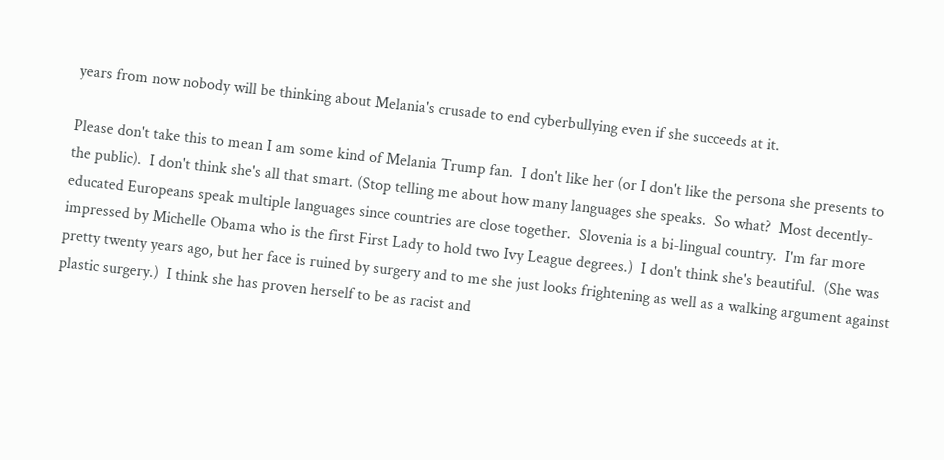years from now nobody will be thinking about Melania's crusade to end cyberbullying even if she succeeds at it.

Please don't take this to mean I am some kind of Melania Trump fan.  I don't like her (or I don't like the persona she presents to the public).  I don't think she's all that smart. (Stop telling me about how many languages she speaks.  So what?  Most decently-educated Europeans speak multiple languages since countries are close together.  Slovenia is a bi-lingual country.  I'm far more impressed by Michelle Obama who is the first First Lady to hold two Ivy League degrees.)  I don't think she's beautiful.  (She was pretty twenty years ago, but her face is ruined by surgery and to me she just looks frightening as well as a walking argument against plastic surgery.)  I think she has proven herself to be as racist and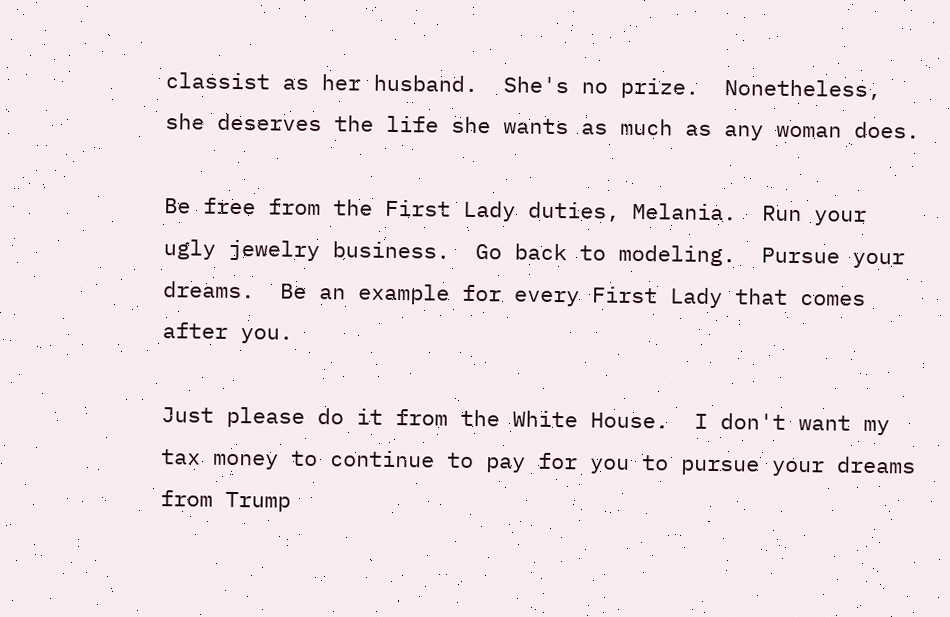classist as her husband.  She's no prize.  Nonetheless, she deserves the life she wants as much as any woman does.

Be free from the First Lady duties, Melania.  Run your ugly jewelry business.  Go back to modeling.  Pursue your dreams.  Be an example for every First Lady that comes after you.

Just please do it from the White House.  I don't want my tax money to continue to pay for you to pursue your dreams from Trump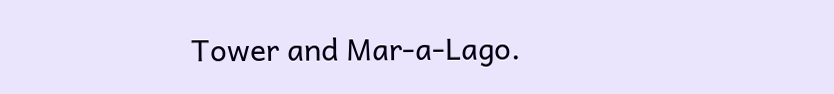Tower and Mar-a-Lago.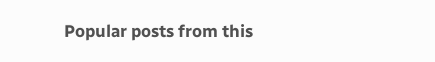Popular posts from this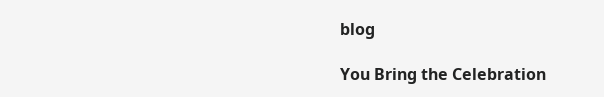blog

You Bring the Celebration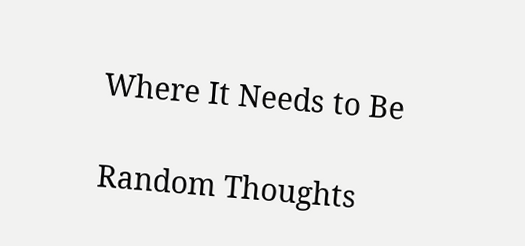Where It Needs to Be

Random Thoughts